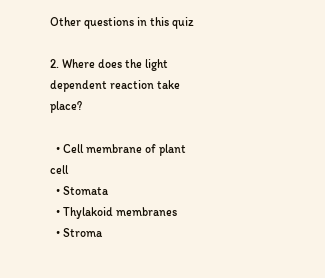Other questions in this quiz

2. Where does the light dependent reaction take place?

  • Cell membrane of plant cell
  • Stomata
  • Thylakoid membranes
  • Stroma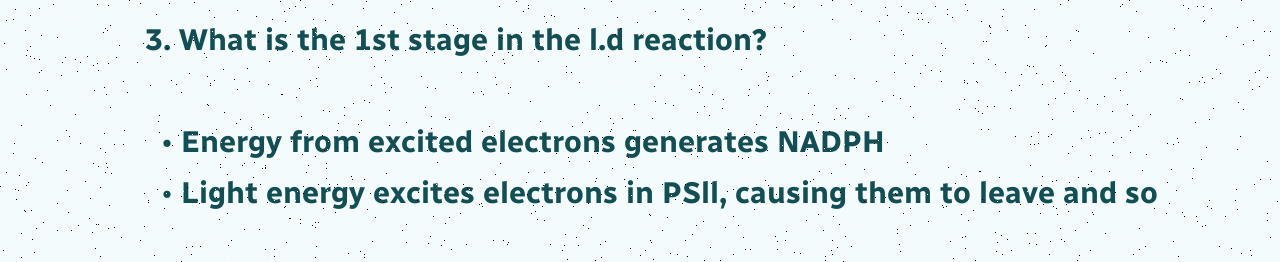3. What is the 1st stage in the l.d reaction?

  • Energy from excited electrons generates NADPH
  • Light energy excites electrons in PSll, causing them to leave and so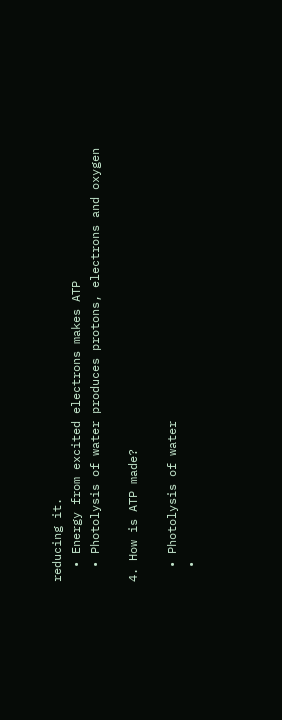reducing it.
  • Energy from excited electrons makes ATP
  • Photolysis of water produces protons, electrons and oxygen

4. How is ATP made?

  • Photolysis of water
  •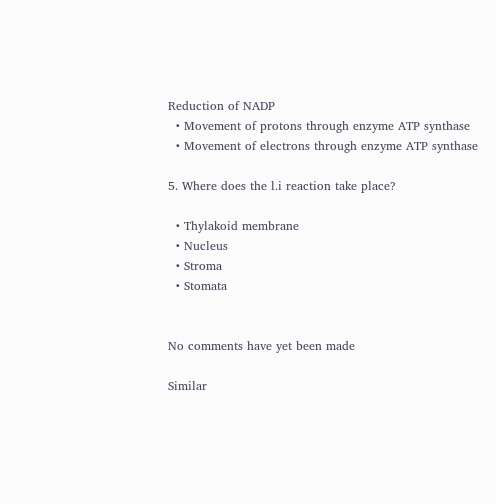Reduction of NADP
  • Movement of protons through enzyme ATP synthase
  • Movement of electrons through enzyme ATP synthase

5. Where does the l.i reaction take place?

  • Thylakoid membrane
  • Nucleus
  • Stroma
  • Stomata


No comments have yet been made

Similar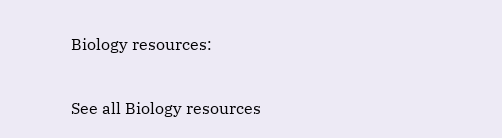Biology resources:

See all Biology resources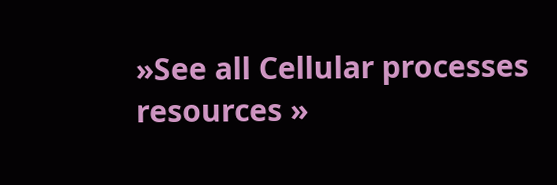»See all Cellular processes resources »